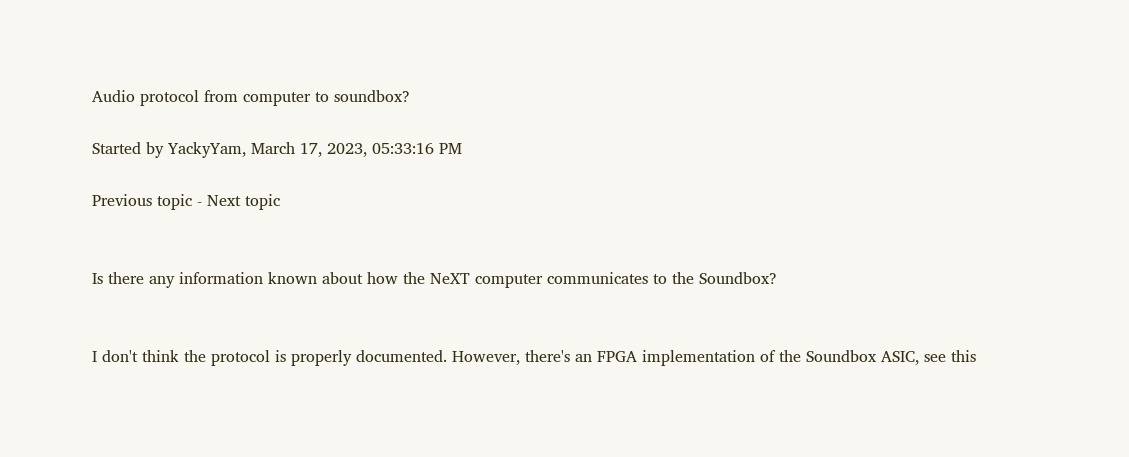Audio protocol from computer to soundbox?

Started by YackyYam, March 17, 2023, 05:33:16 PM

Previous topic - Next topic


Is there any information known about how the NeXT computer communicates to the Soundbox?


I don't think the protocol is properly documented. However, there's an FPGA implementation of the Soundbox ASIC, see this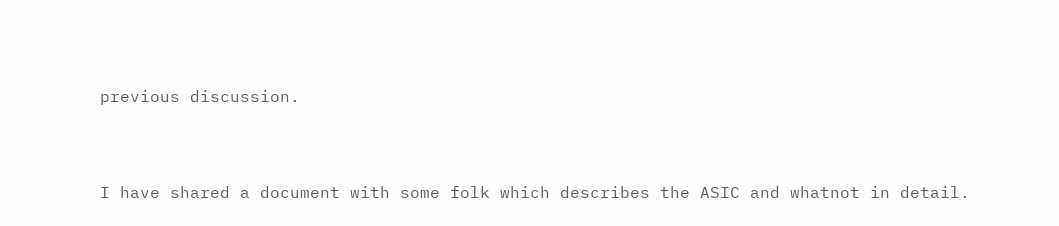previous discussion.


I have shared a document with some folk which describes the ASIC and whatnot in detail.